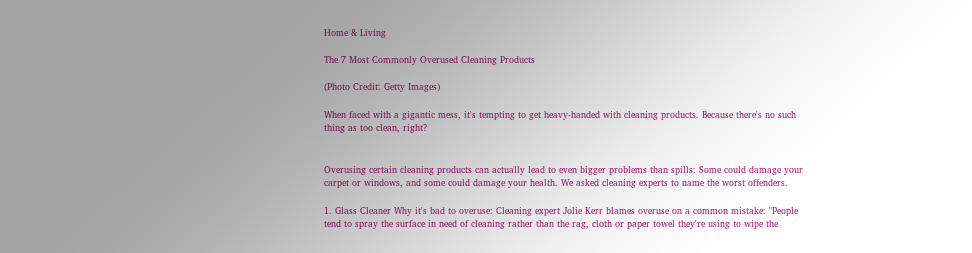Home & Living

The 7 Most Commonly Overused Cleaning Products

(Photo Credit: Getty Images)

When faced with a gigantic mess, it's tempting to get heavy-handed with cleaning products. Because there's no such thing as too clean, right?


Overusing certain cleaning products can actually lead to even bigger problems than spills: Some could damage your carpet or windows, and some could damage your health. We asked cleaning experts to name the worst offenders.

1. Glass Cleaner Why it's bad to overuse: Cleaning expert Jolie Kerr blames overuse on a common mistake: "People tend to spray the surface in need of cleaning rather than the rag, cloth or paper towel they're using to wipe the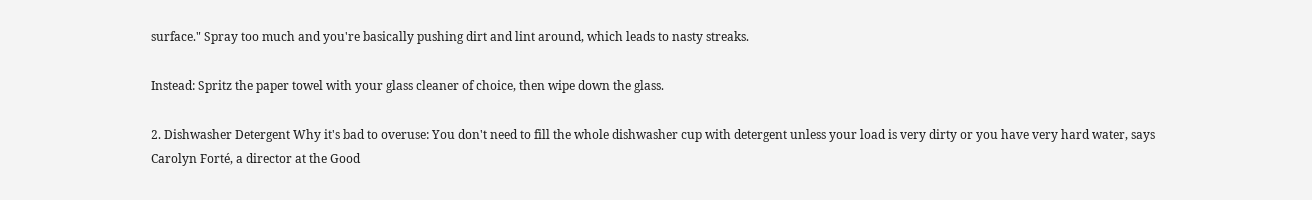surface." Spray too much and you're basically pushing dirt and lint around, which leads to nasty streaks.

Instead: Spritz the paper towel with your glass cleaner of choice, then wipe down the glass.

2. Dishwasher Detergent Why it's bad to overuse: You don't need to fill the whole dishwasher cup with detergent unless your load is very dirty or you have very hard water, says Carolyn Forté, a director at the Good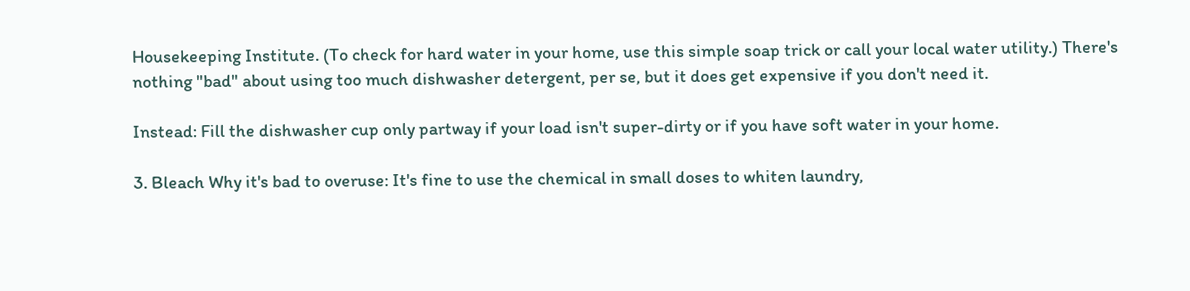Housekeeping Institute. (To check for hard water in your home, use this simple soap trick or call your local water utility.) There's nothing "bad" about using too much dishwasher detergent, per se, but it does get expensive if you don't need it.

Instead: Fill the dishwasher cup only partway if your load isn't super-dirty or if you have soft water in your home.

3. Bleach Why it's bad to overuse: It's fine to use the chemical in small doses to whiten laundry,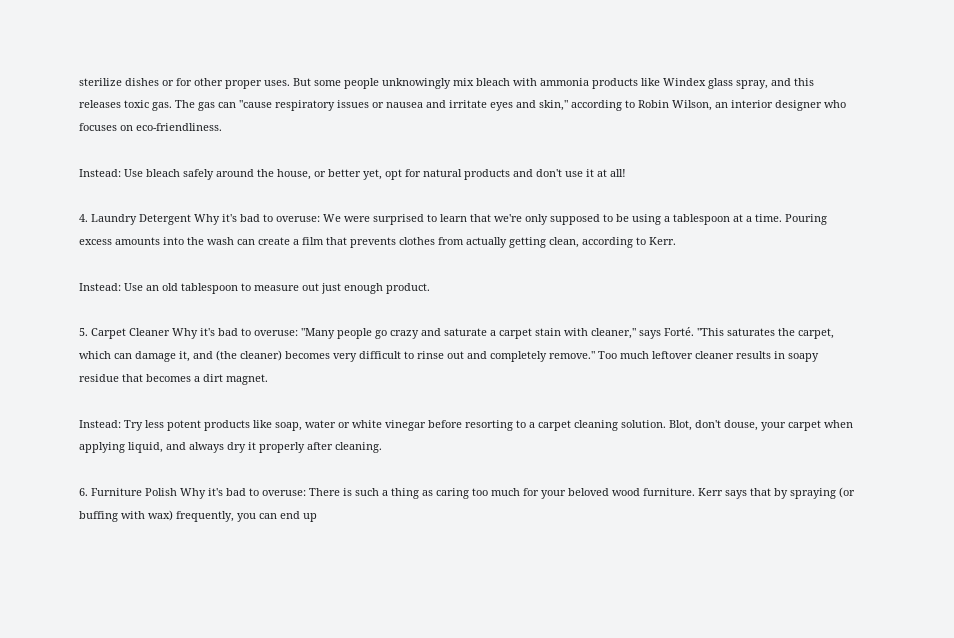sterilize dishes or for other proper uses. But some people unknowingly mix bleach with ammonia products like Windex glass spray, and this releases toxic gas. The gas can "cause respiratory issues or nausea and irritate eyes and skin," according to Robin Wilson, an interior designer who focuses on eco-friendliness.

Instead: Use bleach safely around the house, or better yet, opt for natural products and don't use it at all!

4. Laundry Detergent Why it's bad to overuse: We were surprised to learn that we're only supposed to be using a tablespoon at a time. Pouring excess amounts into the wash can create a film that prevents clothes from actually getting clean, according to Kerr.

Instead: Use an old tablespoon to measure out just enough product.

5. Carpet Cleaner Why it's bad to overuse: "Many people go crazy and saturate a carpet stain with cleaner," says Forté. "This saturates the carpet, which can damage it, and (the cleaner) becomes very difficult to rinse out and completely remove." Too much leftover cleaner results in soapy residue that becomes a dirt magnet.

Instead: Try less potent products like soap, water or white vinegar before resorting to a carpet cleaning solution. Blot, don't douse, your carpet when applying liquid, and always dry it properly after cleaning.

6. Furniture Polish Why it's bad to overuse: There is such a thing as caring too much for your beloved wood furniture. Kerr says that by spraying (or buffing with wax) frequently, you can end up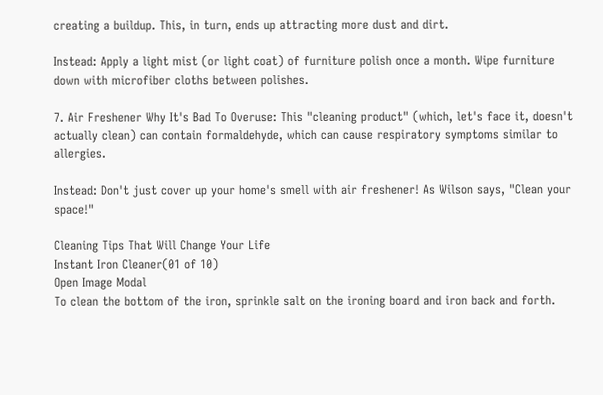creating a buildup. This, in turn, ends up attracting more dust and dirt.

Instead: Apply a light mist (or light coat) of furniture polish once a month. Wipe furniture down with microfiber cloths between polishes.

7. Air Freshener Why It's Bad To Overuse: This "cleaning product" (which, let's face it, doesn't actually clean) can contain formaldehyde, which can cause respiratory symptoms similar to allergies.

Instead: Don't just cover up your home's smell with air freshener! As Wilson says, "Clean your space!"

Cleaning Tips That Will Change Your Life
Instant Iron Cleaner(01 of 10)
Open Image Modal
To clean the bottom of the iron, sprinkle salt on the ironing board and iron back and forth.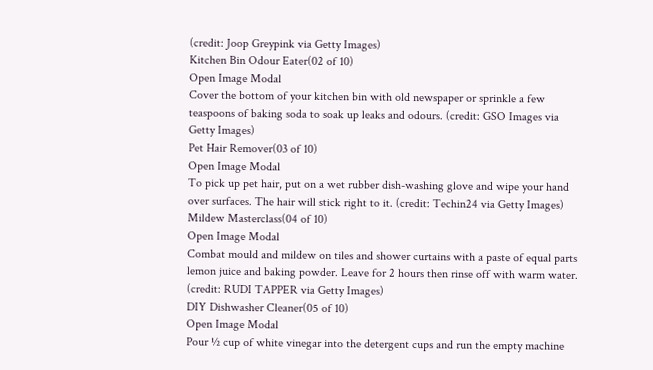(credit: Joop Greypink via Getty Images)
Kitchen Bin Odour Eater(02 of 10)
Open Image Modal
Cover the bottom of your kitchen bin with old newspaper or sprinkle a few teaspoons of baking soda to soak up leaks and odours. (credit: GSO Images via Getty Images)
Pet Hair Remover(03 of 10)
Open Image Modal
To pick up pet hair, put on a wet rubber dish-washing glove and wipe your hand over surfaces. The hair will stick right to it. (credit: Techin24 via Getty Images)
Mildew Masterclass(04 of 10)
Open Image Modal
Combat mould and mildew on tiles and shower curtains with a paste of equal parts lemon juice and baking powder. Leave for 2 hours then rinse off with warm water. (credit: RUDI TAPPER via Getty Images)
DIY Dishwasher Cleaner(05 of 10)
Open Image Modal
Pour ½ cup of white vinegar into the detergent cups and run the empty machine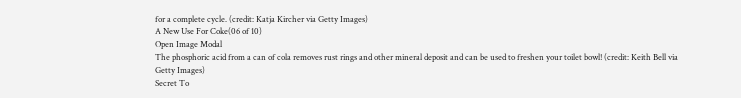for a complete cycle. (credit: Katja Kircher via Getty Images)
A New Use For Coke(06 of 10)
Open Image Modal
The phosphoric acid from a can of cola removes rust rings and other mineral deposit and can be used to freshen your toilet bowl! (credit: Keith Bell via Getty Images)
Secret To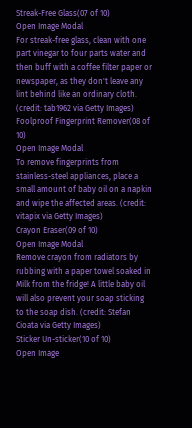Streak-Free Glass(07 of 10)
Open Image Modal
For streak-free glass, clean with one part vinegar to four parts water and then buff with a coffee filter paper or newspaper, as they don't leave any lint behind like an ordinary cloth. (credit: tab1962 via Getty Images)
Foolproof Fingerprint Remover(08 of 10)
Open Image Modal
To remove fingerprints from stainless-steel appliances, place a small amount of baby oil on a napkin and wipe the affected areas. (credit: vitapix via Getty Images)
Crayon Eraser(09 of 10)
Open Image Modal
Remove crayon from radiators by rubbing with a paper towel soaked in Milk from the fridge! A little baby oil will also prevent your soap sticking to the soap dish. (credit: Stefan Cioata via Getty Images)
Sticker Un-sticker(10 of 10)
Open Image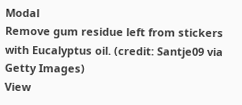Modal
Remove gum residue left from stickers with Eucalyptus oil. (credit: Santje09 via Getty Images)
View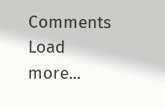Comments
Load more...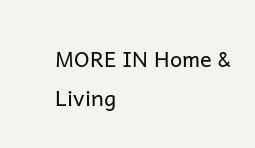MORE IN Home & Living